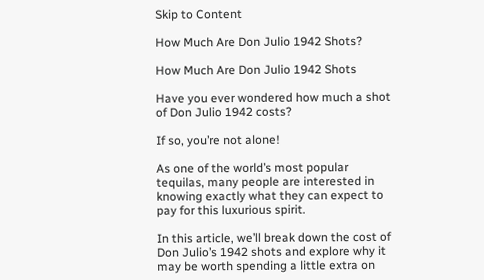Skip to Content

How Much Are Don Julio 1942 Shots?

How Much Are Don Julio 1942 Shots

Have you ever wondered how much a shot of Don Julio 1942 costs?

If so, you’re not alone!

As one of the world’s most popular tequilas, many people are interested in knowing exactly what they can expect to pay for this luxurious spirit.

In this article, we’ll break down the cost of Don Julio’s 1942 shots and explore why it may be worth spending a little extra on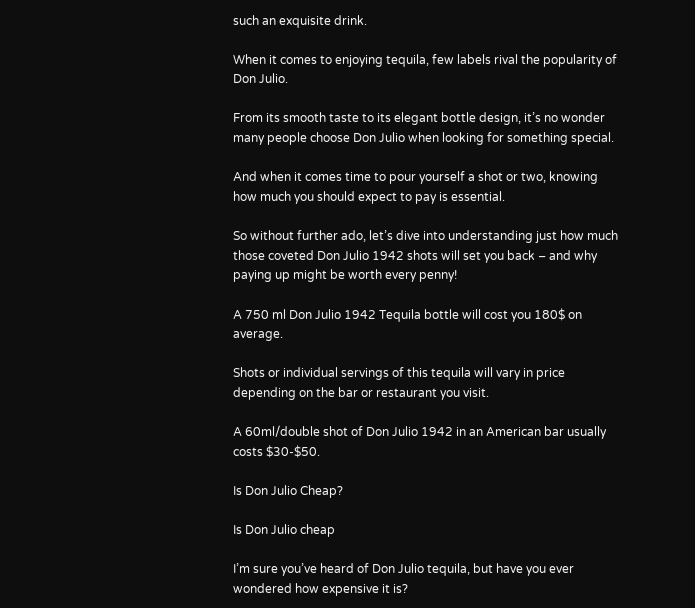such an exquisite drink.

When it comes to enjoying tequila, few labels rival the popularity of Don Julio.

From its smooth taste to its elegant bottle design, it’s no wonder many people choose Don Julio when looking for something special.

And when it comes time to pour yourself a shot or two, knowing how much you should expect to pay is essential.

So without further ado, let’s dive into understanding just how much those coveted Don Julio 1942 shots will set you back – and why paying up might be worth every penny!

A 750 ml Don Julio 1942 Tequila bottle will cost you 180$ on average.

Shots or individual servings of this tequila will vary in price depending on the bar or restaurant you visit.

A 60ml/double shot of Don Julio 1942 in an American bar usually costs $30-$50.

Is Don Julio Cheap?

Is Don Julio cheap

I’m sure you’ve heard of Don Julio tequila, but have you ever wondered how expensive it is?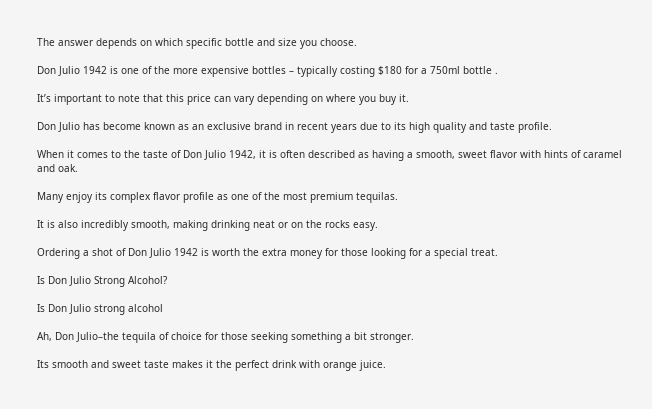The answer depends on which specific bottle and size you choose.

Don Julio 1942 is one of the more expensive bottles – typically costing $180 for a 750ml bottle .

It’s important to note that this price can vary depending on where you buy it.

Don Julio has become known as an exclusive brand in recent years due to its high quality and taste profile.

When it comes to the taste of Don Julio 1942, it is often described as having a smooth, sweet flavor with hints of caramel and oak.

Many enjoy its complex flavor profile as one of the most premium tequilas.

It is also incredibly smooth, making drinking neat or on the rocks easy.

Ordering a shot of Don Julio 1942 is worth the extra money for those looking for a special treat.

Is Don Julio Strong Alcohol?

Is Don Julio strong alcohol

Ah, Don Julio–the tequila of choice for those seeking something a bit stronger.

Its smooth and sweet taste makes it the perfect drink with orange juice.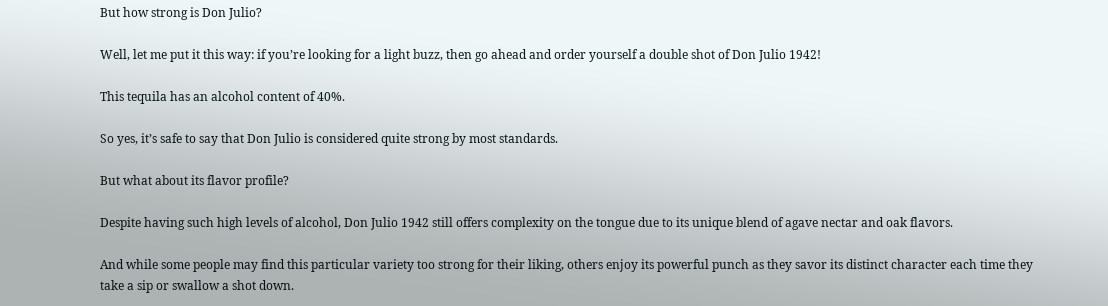But how strong is Don Julio?

Well, let me put it this way: if you’re looking for a light buzz, then go ahead and order yourself a double shot of Don Julio 1942!

This tequila has an alcohol content of 40%.

So yes, it’s safe to say that Don Julio is considered quite strong by most standards.

But what about its flavor profile?

Despite having such high levels of alcohol, Don Julio 1942 still offers complexity on the tongue due to its unique blend of agave nectar and oak flavors.

And while some people may find this particular variety too strong for their liking, others enjoy its powerful punch as they savor its distinct character each time they take a sip or swallow a shot down.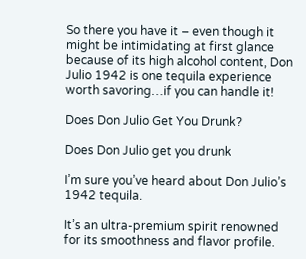So there you have it – even though it might be intimidating at first glance because of its high alcohol content, Don Julio 1942 is one tequila experience worth savoring…if you can handle it!

Does Don Julio Get You Drunk?

Does Don Julio get you drunk

I’m sure you’ve heard about Don Julio’s 1942 tequila.

It’s an ultra-premium spirit renowned for its smoothness and flavor profile.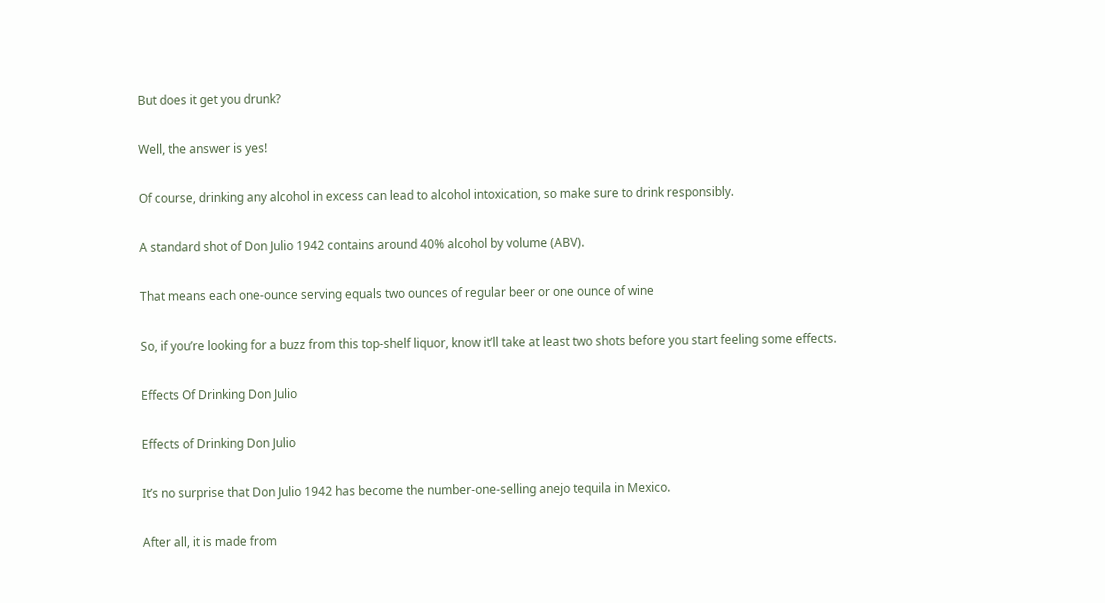But does it get you drunk?

Well, the answer is yes!

Of course, drinking any alcohol in excess can lead to alcohol intoxication, so make sure to drink responsibly.

A standard shot of Don Julio 1942 contains around 40% alcohol by volume (ABV).

That means each one-ounce serving equals two ounces of regular beer or one ounce of wine

So, if you’re looking for a buzz from this top-shelf liquor, know it’ll take at least two shots before you start feeling some effects.

Effects Of Drinking Don Julio

Effects of Drinking Don Julio

It’s no surprise that Don Julio 1942 has become the number-one-selling anejo tequila in Mexico.

After all, it is made from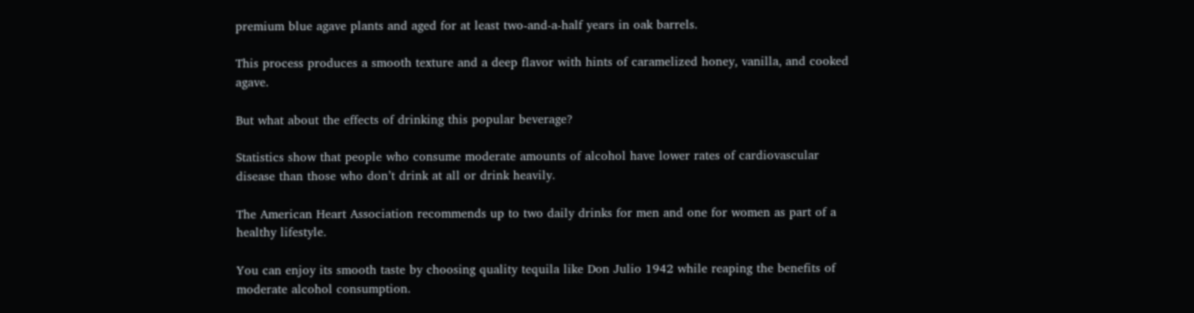premium blue agave plants and aged for at least two-and-a-half years in oak barrels.

This process produces a smooth texture and a deep flavor with hints of caramelized honey, vanilla, and cooked agave.

But what about the effects of drinking this popular beverage?

Statistics show that people who consume moderate amounts of alcohol have lower rates of cardiovascular disease than those who don’t drink at all or drink heavily.

The American Heart Association recommends up to two daily drinks for men and one for women as part of a healthy lifestyle.

You can enjoy its smooth taste by choosing quality tequila like Don Julio 1942 while reaping the benefits of moderate alcohol consumption.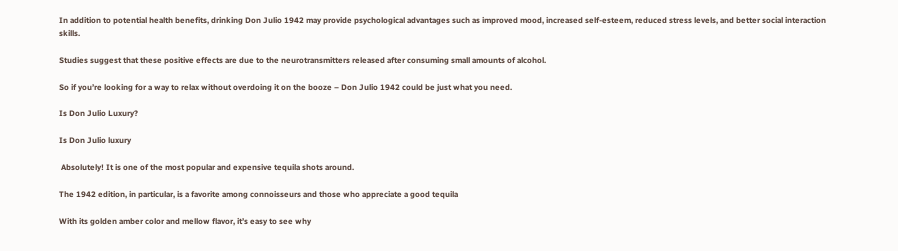In addition to potential health benefits, drinking Don Julio 1942 may provide psychological advantages such as improved mood, increased self-esteem, reduced stress levels, and better social interaction skills.

Studies suggest that these positive effects are due to the neurotransmitters released after consuming small amounts of alcohol.

So if you’re looking for a way to relax without overdoing it on the booze – Don Julio 1942 could be just what you need.

Is Don Julio Luxury?

Is Don Julio luxury

 Absolutely! It is one of the most popular and expensive tequila shots around.

The 1942 edition, in particular, is a favorite among connoisseurs and those who appreciate a good tequila

With its golden amber color and mellow flavor, it’s easy to see why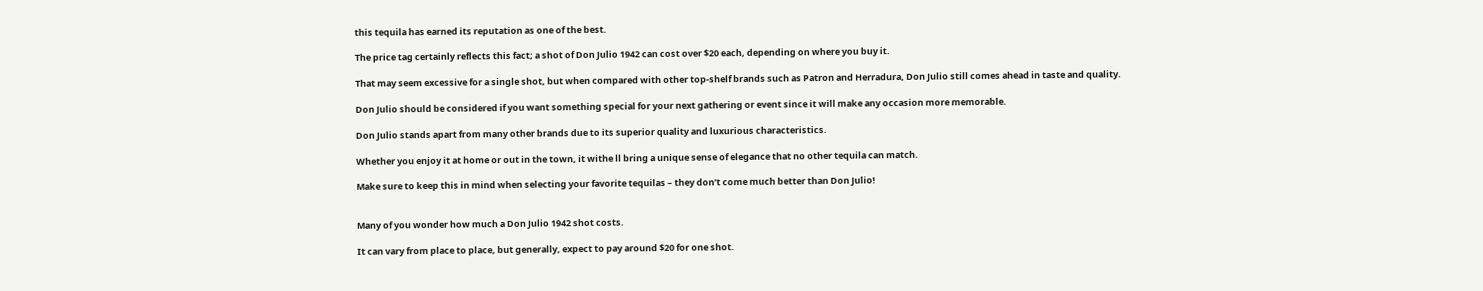this tequila has earned its reputation as one of the best.

The price tag certainly reflects this fact; a shot of Don Julio 1942 can cost over $20 each, depending on where you buy it.

That may seem excessive for a single shot, but when compared with other top-shelf brands such as Patron and Herradura, Don Julio still comes ahead in taste and quality.

Don Julio should be considered if you want something special for your next gathering or event since it will make any occasion more memorable.

Don Julio stands apart from many other brands due to its superior quality and luxurious characteristics.

Whether you enjoy it at home or out in the town, it withe ll bring a unique sense of elegance that no other tequila can match.

Make sure to keep this in mind when selecting your favorite tequilas – they don’t come much better than Don Julio!


Many of you wonder how much a Don Julio 1942 shot costs.

It can vary from place to place, but generally, expect to pay around $20 for one shot.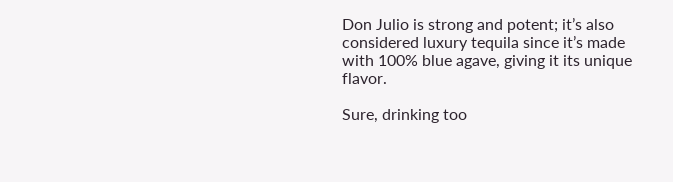Don Julio is strong and potent; it’s also considered luxury tequila since it’s made with 100% blue agave, giving it its unique flavor.

Sure, drinking too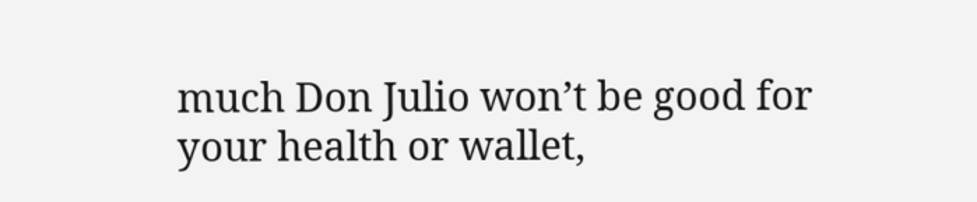much Don Julio won’t be good for your health or wallet,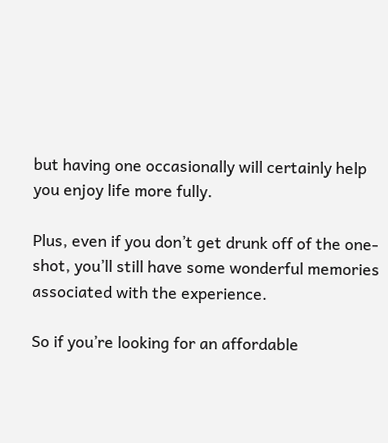but having one occasionally will certainly help you enjoy life more fully.

Plus, even if you don’t get drunk off of the one-shot, you’ll still have some wonderful memories associated with the experience.

So if you’re looking for an affordable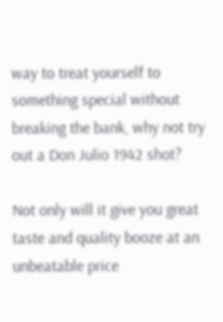way to treat yourself to something special without breaking the bank, why not try out a Don Julio 1942 shot?

Not only will it give you great taste and quality booze at an unbeatable price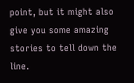point, but it might also give you some amazing stories to tell down the line.